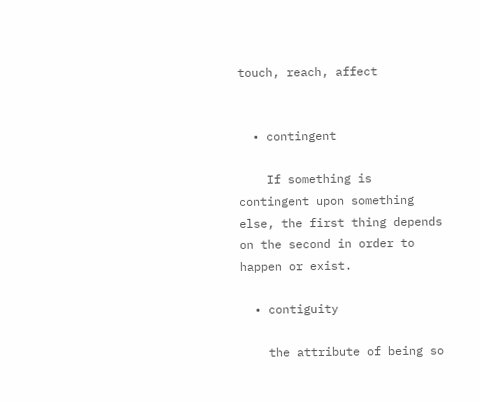touch, reach, affect


  • contingent

    If something is contingent upon something else, the first thing depends on the second in order to happen or exist.

  • contiguity

    the attribute of being so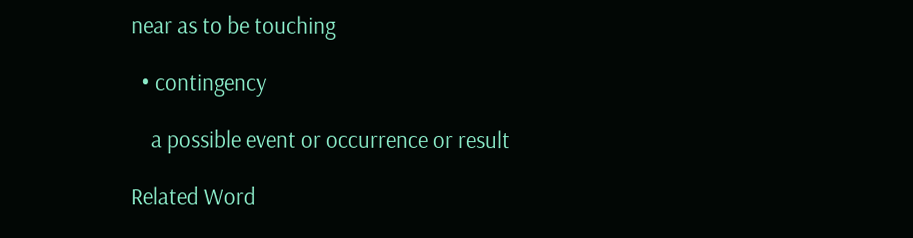near as to be touching

  • contingency

    a possible event or occurrence or result

Related Word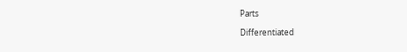Parts

Differentiated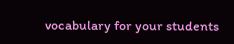vocabulary for your students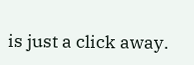is just a click away.